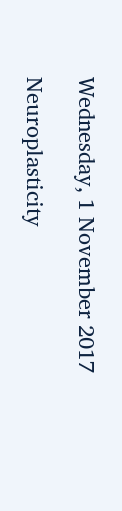Wednesday, 1 November 2017

Neuroplasticity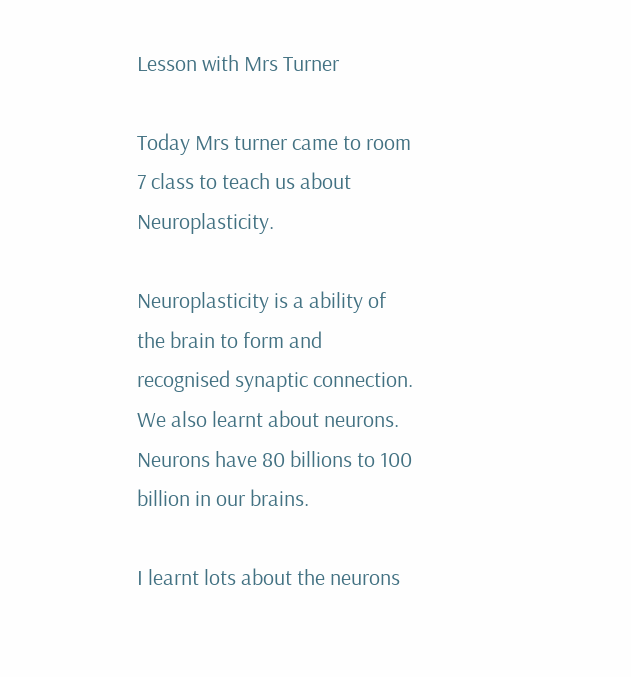Lesson with Mrs Turner

Today Mrs turner came to room 7 class to teach us about Neuroplasticity.

Neuroplasticity is a ability of the brain to form and recognised synaptic connection. We also learnt about neurons. Neurons have 80 billions to 100 billion in our brains.

I learnt lots about the neurons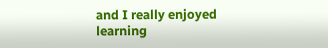and I really enjoyed learning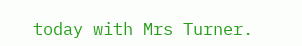today with Mrs Turner.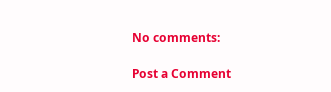No comments:

Post a Comment